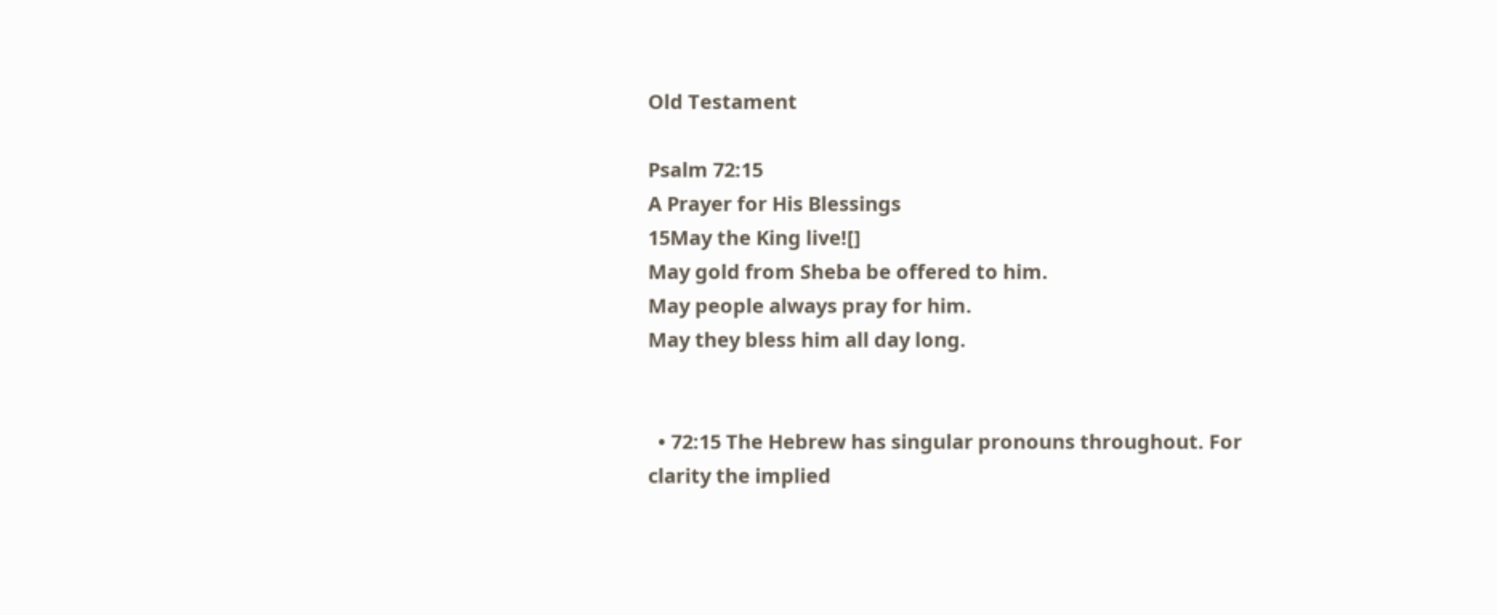Old Testament

Psalm 72:15
A Prayer for His Blessings
15May the King live![]
May gold from Sheba be offered to him.
May people always pray for him.
May they bless him all day long.


  • 72:15 The Hebrew has singular pronouns throughout. For clarity the implied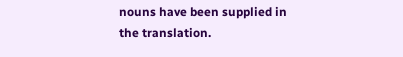nouns have been supplied in the translation.